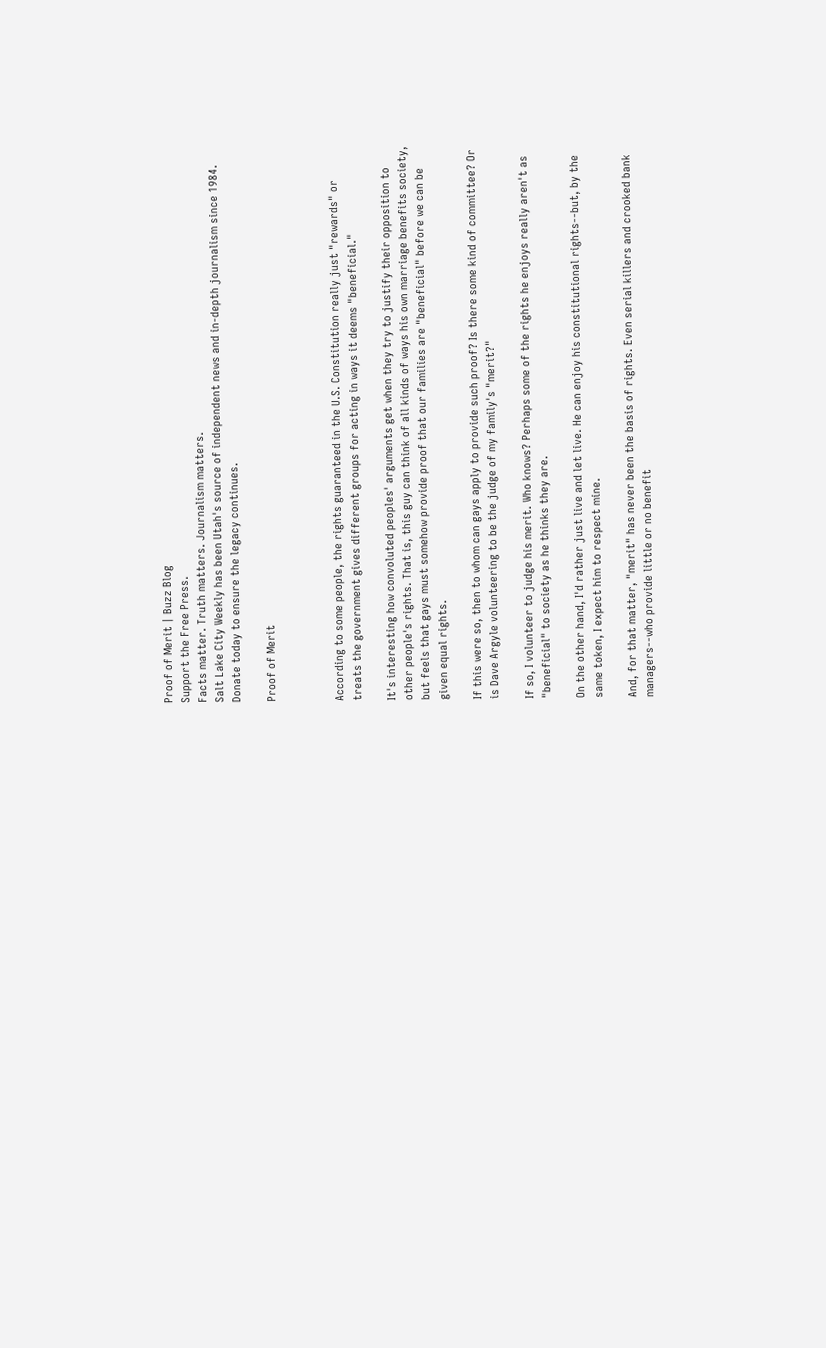Proof of Merit | Buzz Blog
Support the Free Press.
Facts matter. Truth matters. Journalism matters.
Salt Lake City Weekly has been Utah's source of independent news and in-depth journalism since 1984.
Donate today to ensure the legacy continues.

Proof of Merit



According to some people, the rights guaranteed in the U.S. Constitution really just "rewards" or treats the government gives different groups for acting in ways it deems "beneficial."

It's interesting how convoluted peoples' arguments get when they try to justify their opposition to other people's rights. That is, this guy can think of all kinds of ways his own marriage benefits society, but feels that gays must somehow provide proof that our families are "beneficial" before we can be given equal rights.

If this were so, then to whom can gays apply to provide such proof? Is there some kind of committee? Or is Dave Argyle volunteering to be the judge of my family's "merit?"

If so, I volunteer to judge his merit. Who knows? Perhaps some of the rights he enjoys really aren't as "beneficial" to society as he thinks they are.

On the other hand, I'd rather just live and let live. He can enjoy his constitutional rights--but, by the same token, I expect him to respect mine.

And, for that matter, "merit" has never been the basis of rights. Even serial killers and crooked bank managers--who provide little or no benefit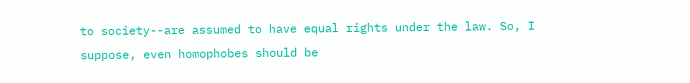to society--are assumed to have equal rights under the law. So, I suppose, even homophobes should be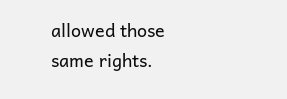allowed those same rights.